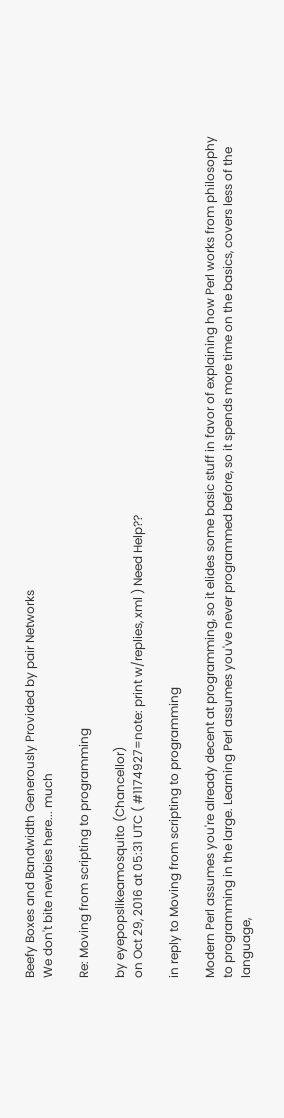Beefy Boxes and Bandwidth Generously Provided by pair Networks
We don't bite newbies here... much

Re: Moving from scripting to programming

by eyepopslikeamosquito (Chancellor)
on Oct 29, 2016 at 05:31 UTC ( #1174927=note: print w/replies, xml ) Need Help??

in reply to Moving from scripting to programming

Modern Perl assumes you're already decent at programming, so it elides some basic stuff in favor of explaining how Perl works from philosophy to programming in the large. Learning Perl assumes you've never programmed before, so it spends more time on the basics, covers less of the language,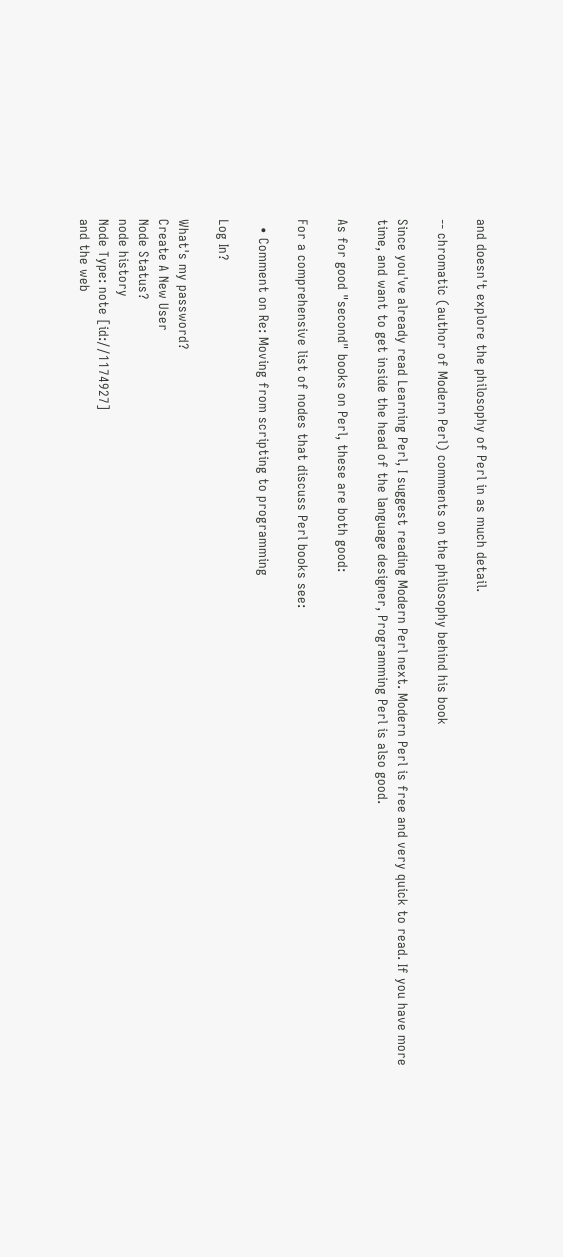and doesn't explore the philosophy of Perl in as much detail.

-- chromatic (author of Modern Perl) comments on the philosophy behind his book

Since you've already read Learning Perl, I suggest reading Modern Perl next. Modern Perl is free and very quick to read. If you have more time, and want to get inside the head of the language designer, Programming Perl is also good.

As for good "second" books on Perl, these are both good:

For a comprehensive list of nodes that discuss Perl books see:

  • Comment on Re: Moving from scripting to programming

Log In?

What's my password?
Create A New User
Node Status?
node history
Node Type: note [id://1174927]
and the web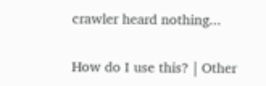crawler heard nothing...

How do I use this? | Other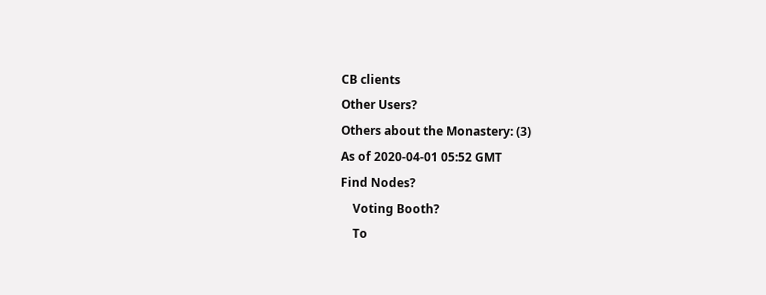CB clients
Other Users?
Others about the Monastery: (3)
As of 2020-04-01 05:52 GMT
Find Nodes?
    Voting Booth?
    To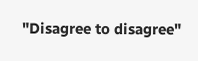"Disagree to disagree"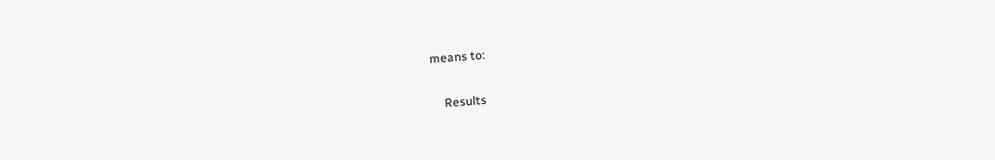means to:

    Results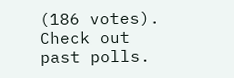(186 votes). Check out past polls.